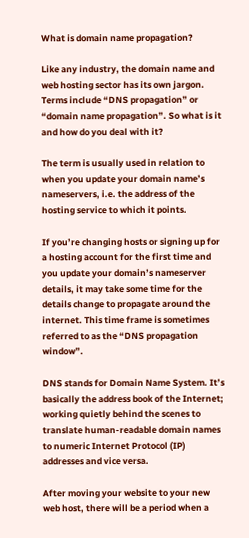What is domain name propagation?

Like any industry, the domain name and web hosting sector has its own jargon. Terms include “DNS propagation” or “domain name propagation”. So what is it and how do you deal with it?

The term is usually used in relation to when you update your domain name’s nameservers, i.e. the address of the hosting service to which it points.

If you’re changing hosts or signing up for a hosting account for the first time and you update your domain’s nameserver details, it may take some time for the details change to propagate around the internet. This time frame is sometimes referred to as the “DNS propagation window”.

DNS stands for Domain Name System. It’s basically the address book of the Internet; working quietly behind the scenes to translate human-readable domain names to numeric Internet Protocol (IP) addresses and vice versa.

After moving your website to your new web host, there will be a period when a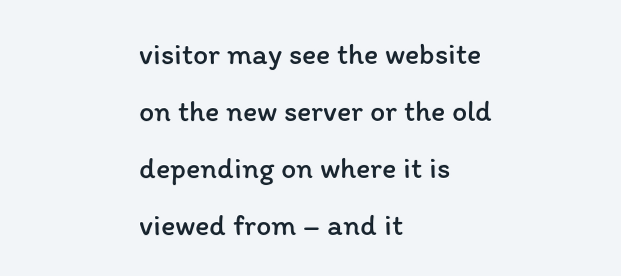visitor may see the website on the new server or the old depending on where it is viewed from – and it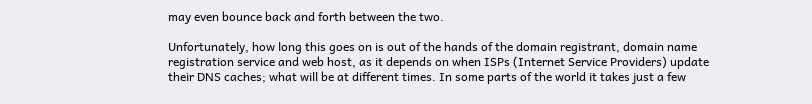may even bounce back and forth between the two.

Unfortunately, how long this goes on is out of the hands of the domain registrant, domain name registration service and web host, as it depends on when ISPs (Internet Service Providers) update their DNS caches; what will be at different times. In some parts of the world it takes just a few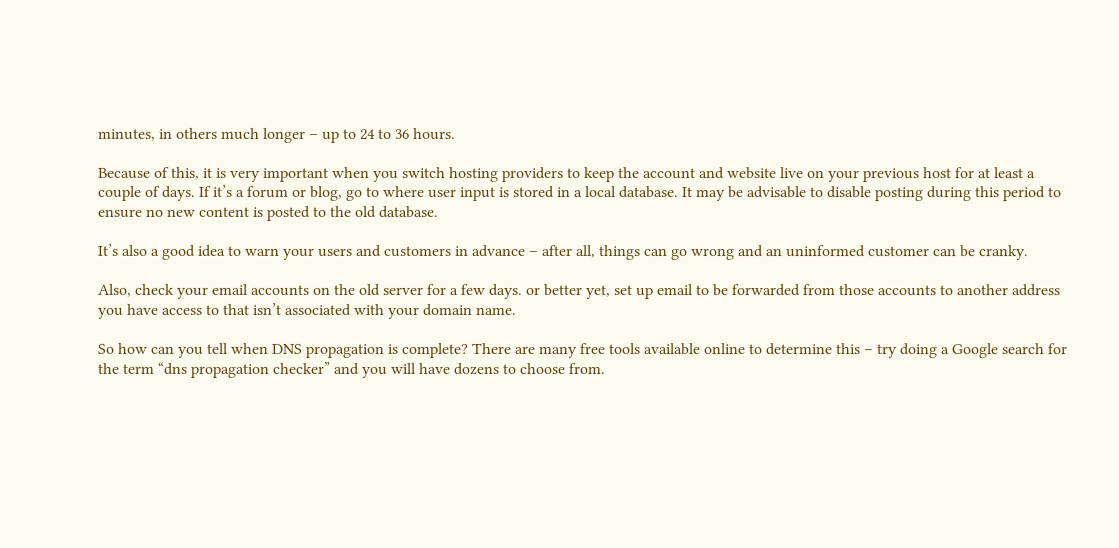minutes, in others much longer – up to 24 to 36 hours.

Because of this, it is very important when you switch hosting providers to keep the account and website live on your previous host for at least a couple of days. If it’s a forum or blog, go to where user input is stored in a local database. It may be advisable to disable posting during this period to ensure no new content is posted to the old database.

It’s also a good idea to warn your users and customers in advance – after all, things can go wrong and an uninformed customer can be cranky.

Also, check your email accounts on the old server for a few days. or better yet, set up email to be forwarded from those accounts to another address you have access to that isn’t associated with your domain name.

So how can you tell when DNS propagation is complete? There are many free tools available online to determine this – try doing a Google search for the term “dns propagation checker” and you will have dozens to choose from.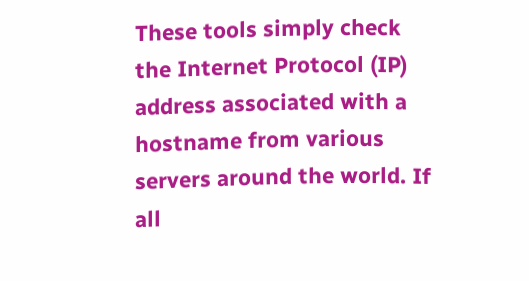These tools simply check the Internet Protocol (IP) address associated with a hostname from various servers around the world. If all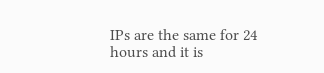IPs are the same for 24 hours and it is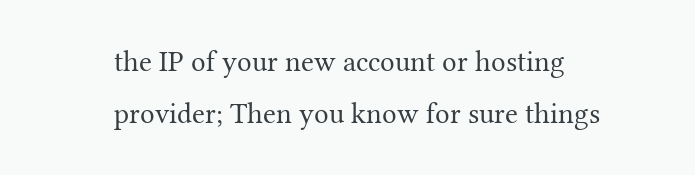the IP of your new account or hosting provider; Then you know for sure things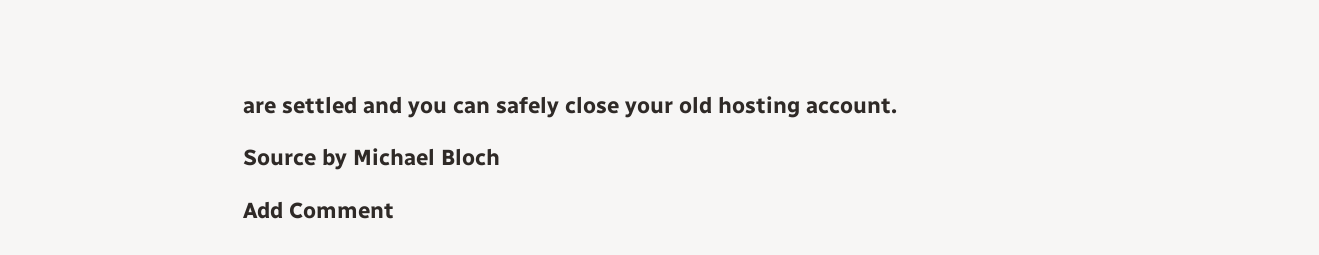are settled and you can safely close your old hosting account.

Source by Michael Bloch

Add Comment